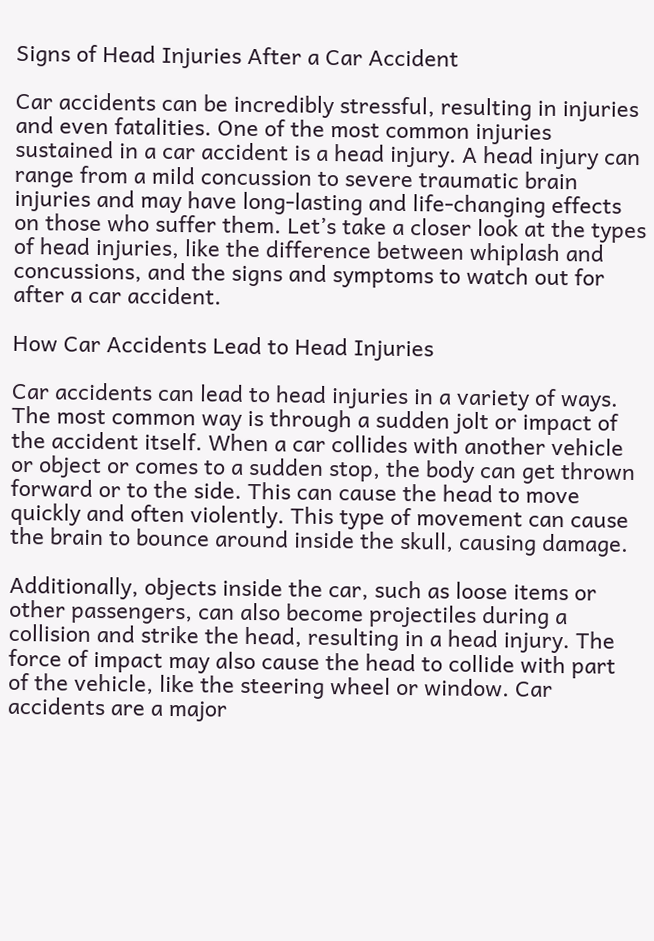Signs of Head Injuries After a Car Accident

Car accidents can be incredibly stressful, resulting in injuries and even fatalities. One of the most common injuries sustained in a car accident is a head injury. A head injury can range from a mild concussion to severe traumatic brain injuries and may have long-lasting and life-changing effects on those who suffer them. Let’s take a closer look at the types of head injuries, like the difference between whiplash and concussions, and the signs and symptoms to watch out for after a car accident.

How Car Accidents Lead to Head Injuries

Car accidents can lead to head injuries in a variety of ways. The most common way is through a sudden jolt or impact of the accident itself. When a car collides with another vehicle or object or comes to a sudden stop, the body can get thrown forward or to the side. This can cause the head to move quickly and often violently. This type of movement can cause the brain to bounce around inside the skull, causing damage.

Additionally, objects inside the car, such as loose items or other passengers, can also become projectiles during a collision and strike the head, resulting in a head injury. The force of impact may also cause the head to collide with part of the vehicle, like the steering wheel or window. Car accidents are a major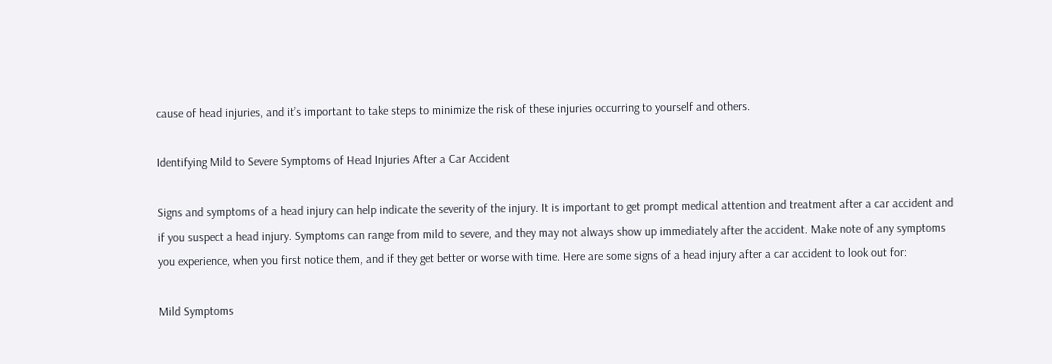cause of head injuries, and it’s important to take steps to minimize the risk of these injuries occurring to yourself and others.

Identifying Mild to Severe Symptoms of Head Injuries After a Car Accident

Signs and symptoms of a head injury can help indicate the severity of the injury. It is important to get prompt medical attention and treatment after a car accident and if you suspect a head injury. Symptoms can range from mild to severe, and they may not always show up immediately after the accident. Make note of any symptoms you experience, when you first notice them, and if they get better or worse with time. Here are some signs of a head injury after a car accident to look out for:

Mild Symptoms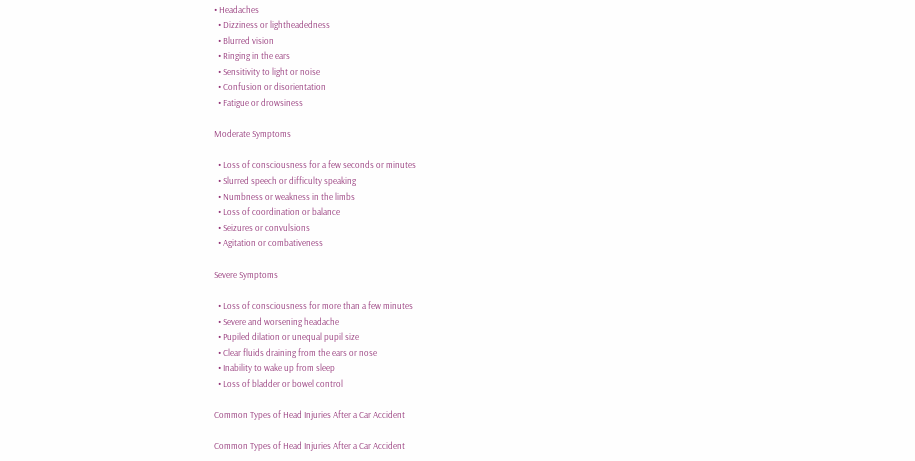• Headaches
  • Dizziness or lightheadedness
  • Blurred vision
  • Ringing in the ears
  • Sensitivity to light or noise
  • Confusion or disorientation
  • Fatigue or drowsiness

Moderate Symptoms

  • Loss of consciousness for a few seconds or minutes
  • Slurred speech or difficulty speaking
  • Numbness or weakness in the limbs
  • Loss of coordination or balance
  • Seizures or convulsions
  • Agitation or combativeness

Severe Symptoms

  • Loss of consciousness for more than a few minutes
  • Severe and worsening headache
  • Pupiled dilation or unequal pupil size
  • Clear fluids draining from the ears or nose
  • Inability to wake up from sleep
  • Loss of bladder or bowel control

Common Types of Head Injuries After a Car Accident

Common Types of Head Injuries After a Car Accident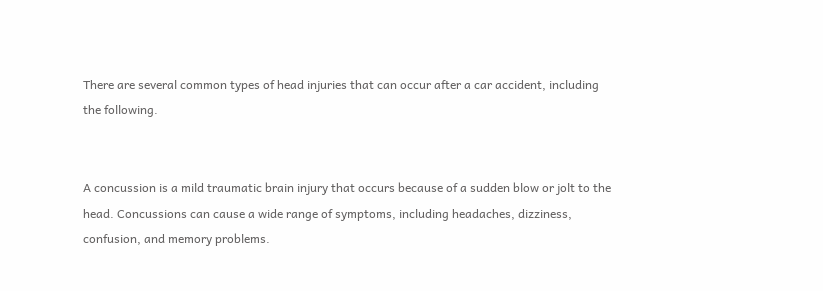There are several common types of head injuries that can occur after a car accident, including the following.


A concussion is a mild traumatic brain injury that occurs because of a sudden blow or jolt to the head. Concussions can cause a wide range of symptoms, including headaches, dizziness, confusion, and memory problems.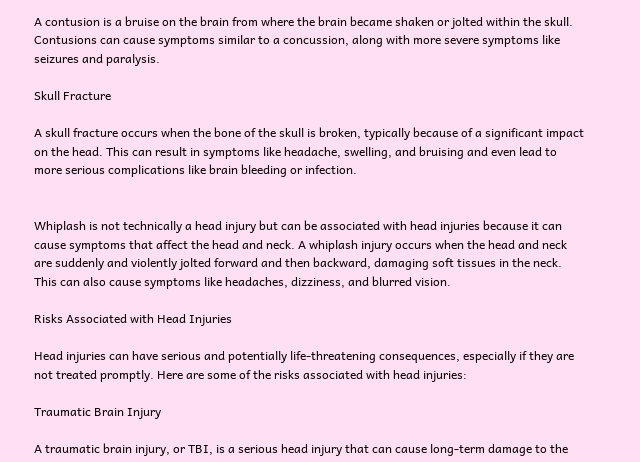A contusion is a bruise on the brain from where the brain became shaken or jolted within the skull. Contusions can cause symptoms similar to a concussion, along with more severe symptoms like seizures and paralysis.

Skull Fracture

A skull fracture occurs when the bone of the skull is broken, typically because of a significant impact on the head. This can result in symptoms like headache, swelling, and bruising and even lead to more serious complications like brain bleeding or infection.


Whiplash is not technically a head injury but can be associated with head injuries because it can cause symptoms that affect the head and neck. A whiplash injury occurs when the head and neck are suddenly and violently jolted forward and then backward, damaging soft tissues in the neck. This can also cause symptoms like headaches, dizziness, and blurred vision.

Risks Associated with Head Injuries

Head injuries can have serious and potentially life-threatening consequences, especially if they are not treated promptly. Here are some of the risks associated with head injuries:

Traumatic Brain Injury

A traumatic brain injury, or TBI, is a serious head injury that can cause long-term damage to the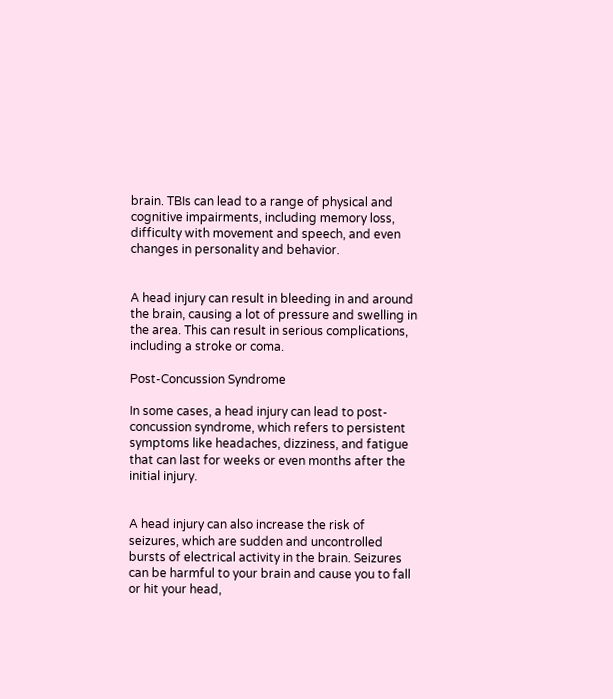brain. TBIs can lead to a range of physical and cognitive impairments, including memory loss, difficulty with movement and speech, and even changes in personality and behavior.


A head injury can result in bleeding in and around the brain, causing a lot of pressure and swelling in the area. This can result in serious complications, including a stroke or coma.

Post-Concussion Syndrome

In some cases, a head injury can lead to post-concussion syndrome, which refers to persistent symptoms like headaches, dizziness, and fatigue that can last for weeks or even months after the initial injury.


A head injury can also increase the risk of seizures, which are sudden and uncontrolled bursts of electrical activity in the brain. Seizures can be harmful to your brain and cause you to fall or hit your head,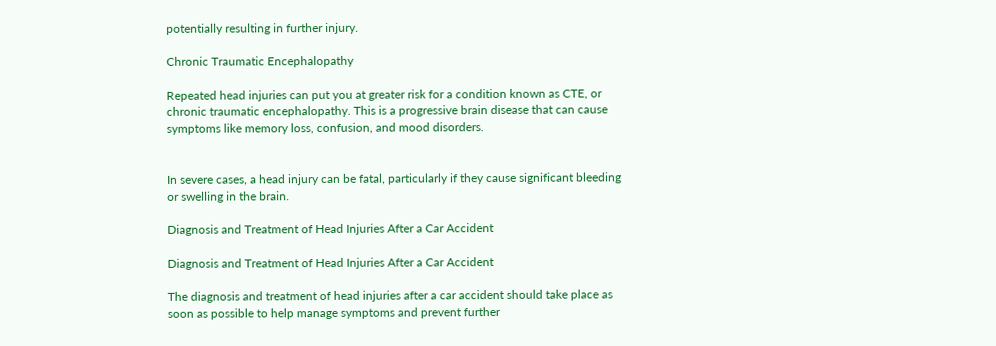potentially resulting in further injury.

Chronic Traumatic Encephalopathy

Repeated head injuries can put you at greater risk for a condition known as CTE, or chronic traumatic encephalopathy. This is a progressive brain disease that can cause symptoms like memory loss, confusion, and mood disorders.


In severe cases, a head injury can be fatal, particularly if they cause significant bleeding or swelling in the brain.

Diagnosis and Treatment of Head Injuries After a Car Accident

Diagnosis and Treatment of Head Injuries After a Car Accident

The diagnosis and treatment of head injuries after a car accident should take place as soon as possible to help manage symptoms and prevent further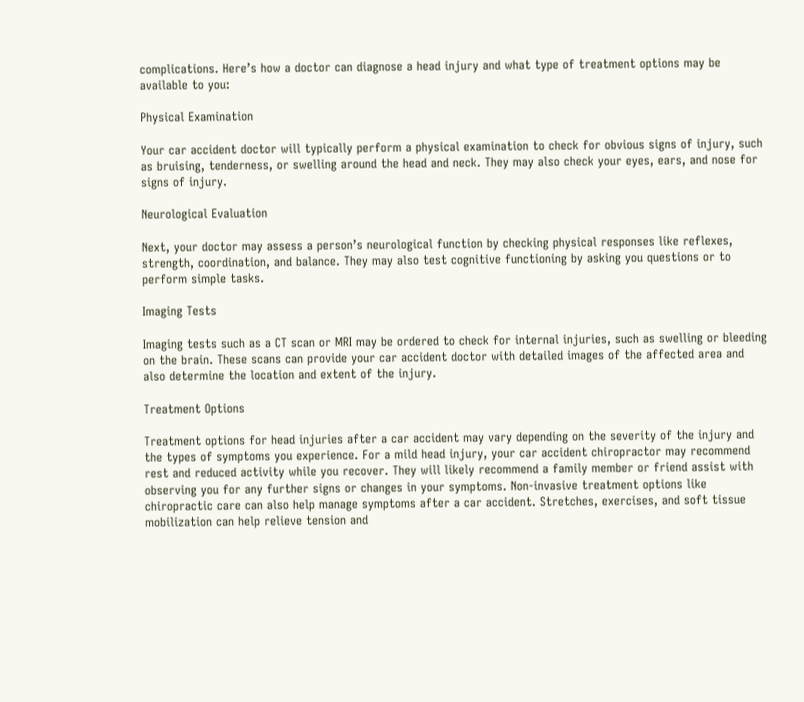complications. Here’s how a doctor can diagnose a head injury and what type of treatment options may be available to you:

Physical Examination

Your car accident doctor will typically perform a physical examination to check for obvious signs of injury, such as bruising, tenderness, or swelling around the head and neck. They may also check your eyes, ears, and nose for signs of injury.

Neurological Evaluation

Next, your doctor may assess a person’s neurological function by checking physical responses like reflexes, strength, coordination, and balance. They may also test cognitive functioning by asking you questions or to perform simple tasks.

Imaging Tests

Imaging tests such as a CT scan or MRI may be ordered to check for internal injuries, such as swelling or bleeding on the brain. These scans can provide your car accident doctor with detailed images of the affected area and also determine the location and extent of the injury.

Treatment Options

Treatment options for head injuries after a car accident may vary depending on the severity of the injury and the types of symptoms you experience. For a mild head injury, your car accident chiropractor may recommend rest and reduced activity while you recover. They will likely recommend a family member or friend assist with observing you for any further signs or changes in your symptoms. Non-invasive treatment options like chiropractic care can also help manage symptoms after a car accident. Stretches, exercises, and soft tissue mobilization can help relieve tension and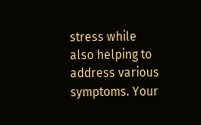stress while also helping to address various symptoms. Your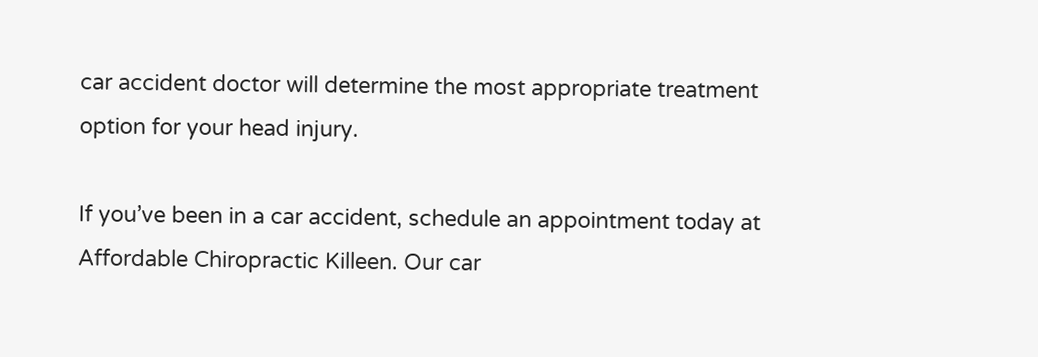car accident doctor will determine the most appropriate treatment option for your head injury.

If you’ve been in a car accident, schedule an appointment today at Affordable Chiropractic Killeen. Our car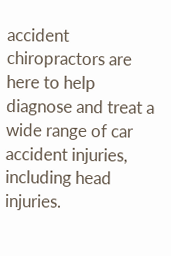accident chiropractors are here to help diagnose and treat a wide range of car accident injuries, including head injuries.